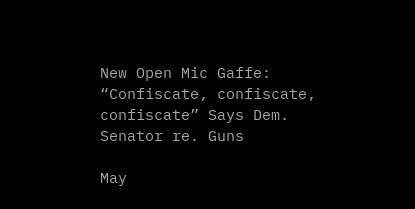New Open Mic Gaffe: “Confiscate, confiscate, confiscate” Says Dem. Senator re. Guns

May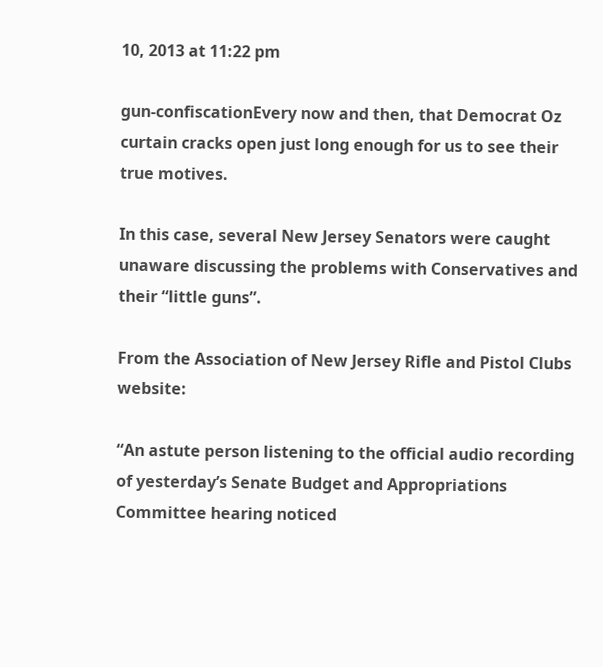10, 2013 at 11:22 pm

gun-confiscationEvery now and then, that Democrat Oz curtain cracks open just long enough for us to see their true motives.

In this case, several New Jersey Senators were caught unaware discussing the problems with Conservatives and their “little guns”.

From the Association of New Jersey Rifle and Pistol Clubs website:

“An astute person listening to the official audio recording of yesterday’s Senate Budget and Appropriations Committee hearing noticed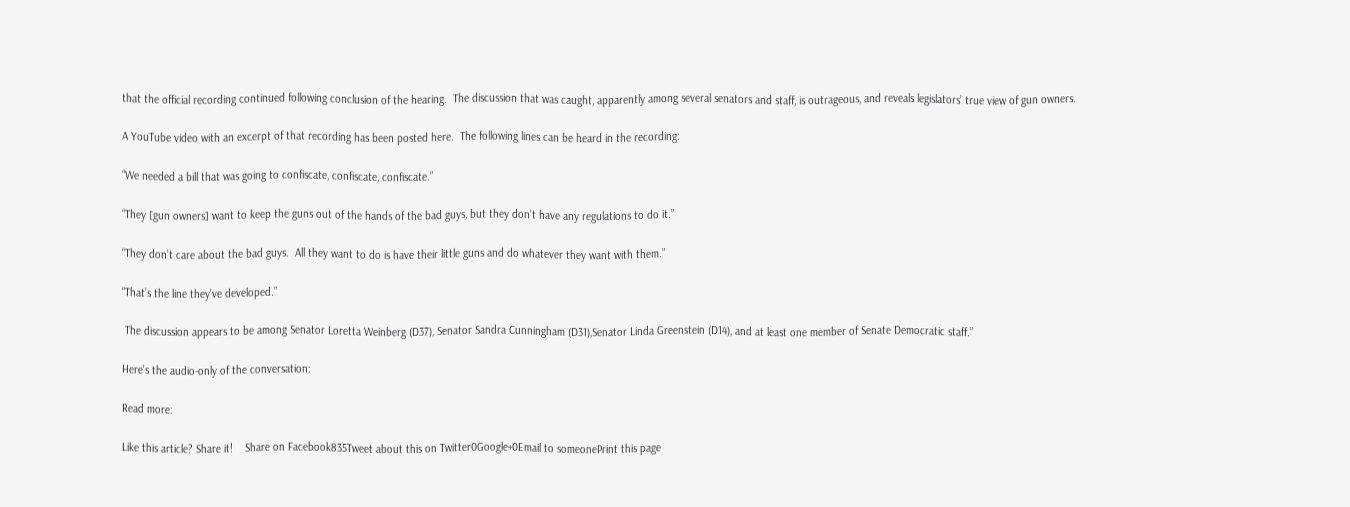that the official recording continued following conclusion of the hearing.  The discussion that was caught, apparently among several senators and staff, is outrageous, and reveals legislators’ true view of gun owners.

A YouTube video with an excerpt of that recording has been posted here.  The following lines can be heard in the recording:

“We needed a bill that was going to confiscate, confiscate, confiscate.”

“They [gun owners] want to keep the guns out of the hands of the bad guys, but they don’t have any regulations to do it.”

“They don’t care about the bad guys.  All they want to do is have their little guns and do whatever they want with them.”

“That’s the line they’ve developed.”

 The discussion appears to be among Senator Loretta Weinberg (D37), Senator Sandra Cunningham (D31),Senator Linda Greenstein (D14), and at least one member of Senate Democratic staff.”

Here’s the audio-only of the conversation:

Read more:

Like this article? Share it!    Share on Facebook835Tweet about this on Twitter0Google+0Email to someonePrint this page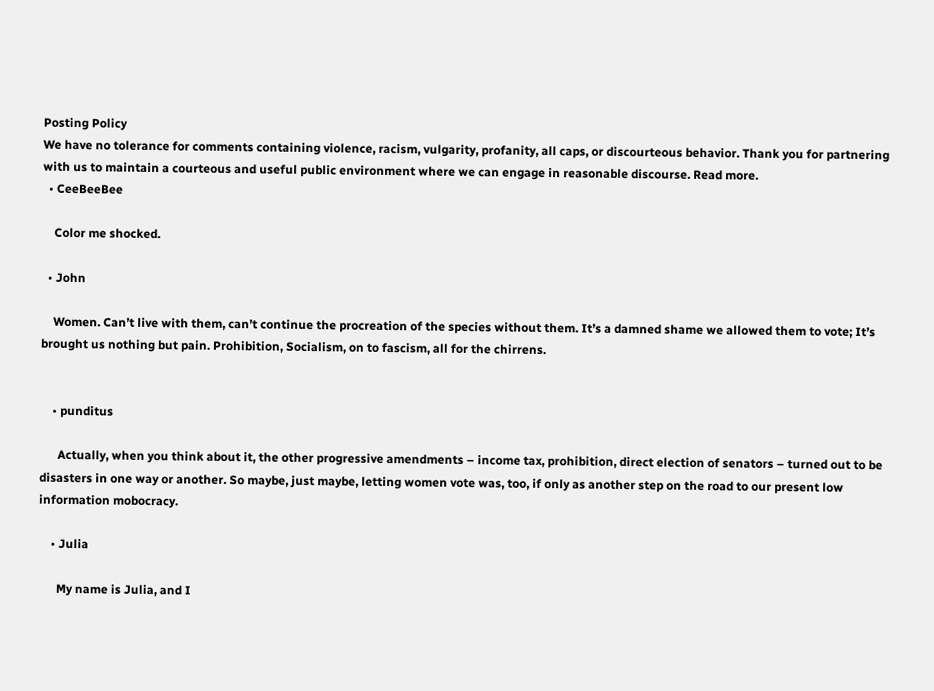Posting Policy
We have no tolerance for comments containing violence, racism, vulgarity, profanity, all caps, or discourteous behavior. Thank you for partnering with us to maintain a courteous and useful public environment where we can engage in reasonable discourse. Read more.
  • CeeBeeBee

    Color me shocked.

  • John

    Women. Can’t live with them, can’t continue the procreation of the species without them. It’s a damned shame we allowed them to vote; It’s brought us nothing but pain. Prohibition, Socialism, on to fascism, all for the chirrens.


    • punditus

      Actually, when you think about it, the other progressive amendments – income tax, prohibition, direct election of senators – turned out to be disasters in one way or another. So maybe, just maybe, letting women vote was, too, if only as another step on the road to our present low information mobocracy.

    • Julia

      My name is Julia, and I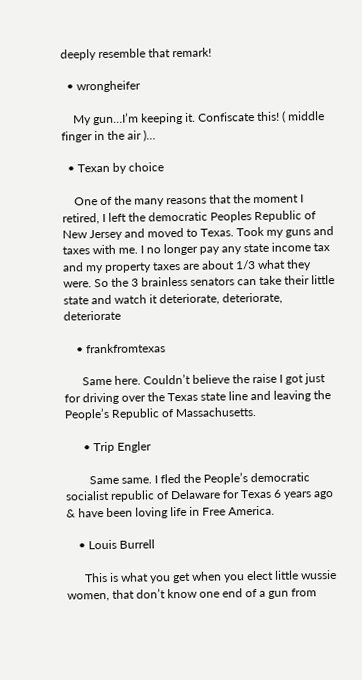deeply resemble that remark!

  • wrongheifer

    My gun…I’m keeping it. Confiscate this! ( middle finger in the air )…

  • Texan by choice

    One of the many reasons that the moment I retired, I left the democratic Peoples Republic of New Jersey and moved to Texas. Took my guns and taxes with me. I no longer pay any state income tax and my property taxes are about 1/3 what they were. So the 3 brainless senators can take their little state and watch it deteriorate, deteriorate, deteriorate

    • frankfromtexas

      Same here. Couldn’t believe the raise I got just for driving over the Texas state line and leaving the People’s Republic of Massachusetts.

      • Trip Engler

        Same same. I fled the People’s democratic socialist republic of Delaware for Texas 6 years ago & have been loving life in Free America.

    • Louis Burrell

      This is what you get when you elect little wussie women, that don’t know one end of a gun from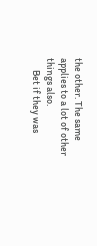the other. The same applies to a lot of other things also.
      Bet if they was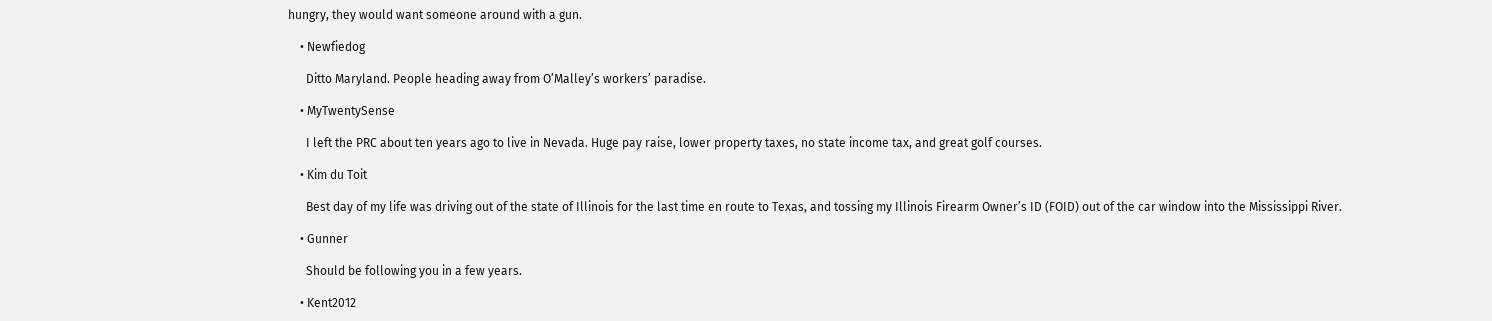hungry, they would want someone around with a gun.

    • Newfiedog

      Ditto Maryland. People heading away from O’Malley’s workers’ paradise.

    • MyTwentySense

      I left the PRC about ten years ago to live in Nevada. Huge pay raise, lower property taxes, no state income tax, and great golf courses.

    • Kim du Toit

      Best day of my life was driving out of the state of Illinois for the last time en route to Texas, and tossing my Illinois Firearm Owner’s ID (FOID) out of the car window into the Mississippi River.

    • Gunner

      Should be following you in a few years.

    • Kent2012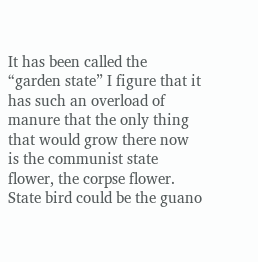It has been called the “garden state” I figure that it has such an overload of manure that the only thing that would grow there now is the communist state flower, the corpse flower. State bird could be the guano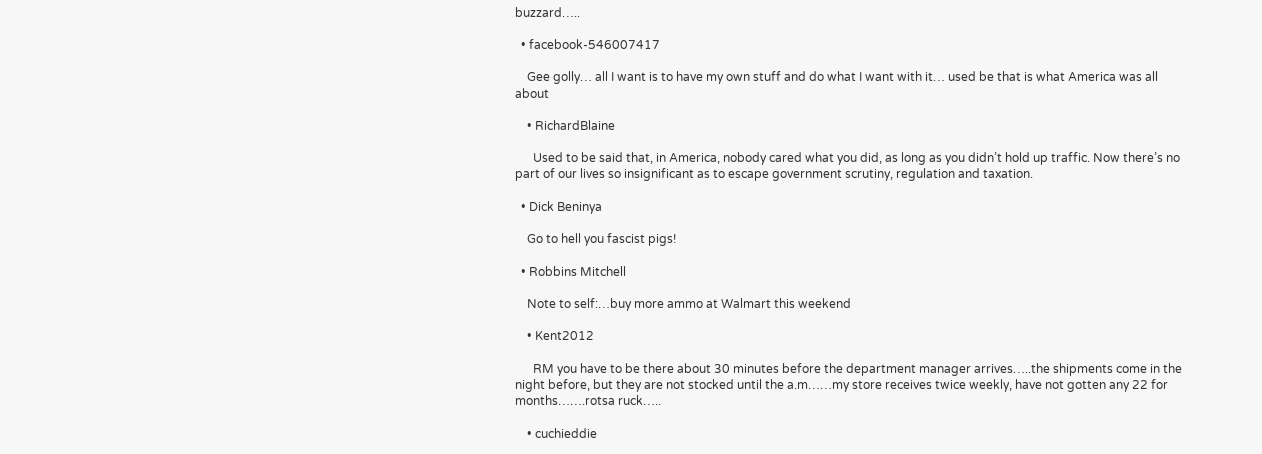buzzard…..

  • facebook-546007417

    Gee golly… all I want is to have my own stuff and do what I want with it… used be that is what America was all about

    • RichardBlaine

      Used to be said that, in America, nobody cared what you did, as long as you didn’t hold up traffic. Now there’s no part of our lives so insignificant as to escape government scrutiny, regulation and taxation.

  • Dick Beninya

    Go to hell you fascist pigs!

  • Robbins Mitchell

    Note to self:…buy more ammo at Walmart this weekend

    • Kent2012

      RM you have to be there about 30 minutes before the department manager arrives…..the shipments come in the night before, but they are not stocked until the a.m……my store receives twice weekly, have not gotten any 22 for months…….rotsa ruck…..

    • cuchieddie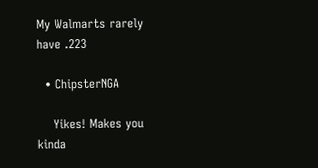My Walmarts rarely have .223

  • ChipsterNGA

    Yikes! Makes you kinda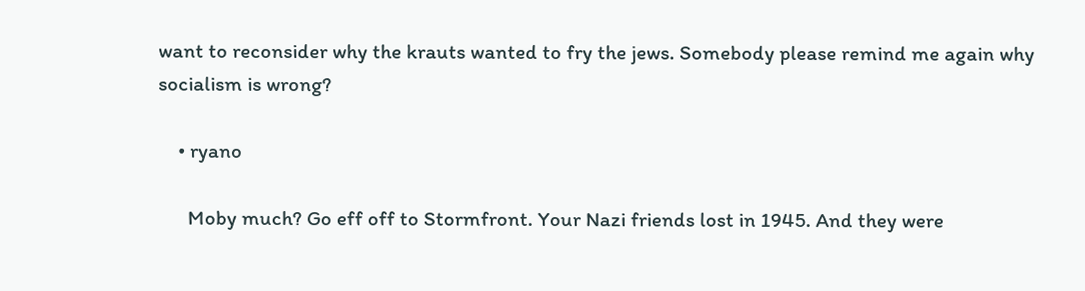want to reconsider why the krauts wanted to fry the jews. Somebody please remind me again why socialism is wrong?

    • ryano

      Moby much? Go eff off to Stormfront. Your Nazi friends lost in 1945. And they were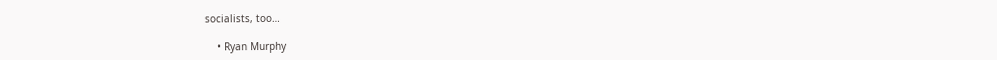socialists, too…

    • Ryan Murphy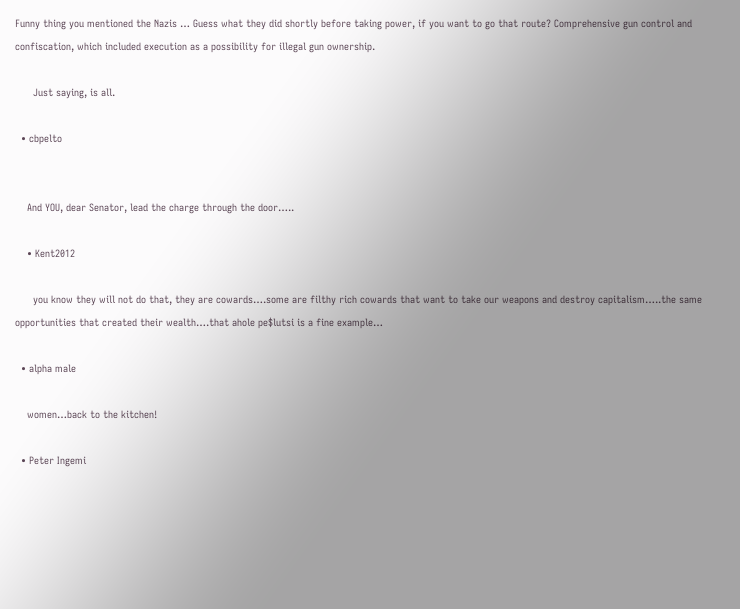Funny thing you mentioned the Nazis … Guess what they did shortly before taking power, if you want to go that route? Comprehensive gun control and confiscation, which included execution as a possibility for illegal gun ownership.

      Just saying, is all.

  • cbpelto


    And YOU, dear Senator, lead the charge through the door…..

    • Kent2012

      you know they will not do that, they are cowards….some are filthy rich cowards that want to take our weapons and destroy capitalism…..the same opportunities that created their wealth….that ahole pe$lutsi is a fine example…

  • alpha male

    women…back to the kitchen!

  • Peter Ingemi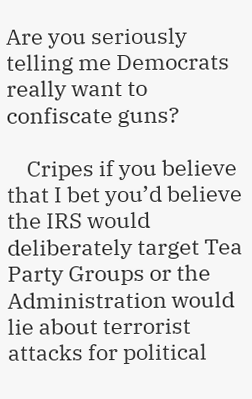Are you seriously telling me Democrats really want to confiscate guns?

    Cripes if you believe that I bet you’d believe the IRS would deliberately target Tea Party Groups or the Administration would lie about terrorist attacks for political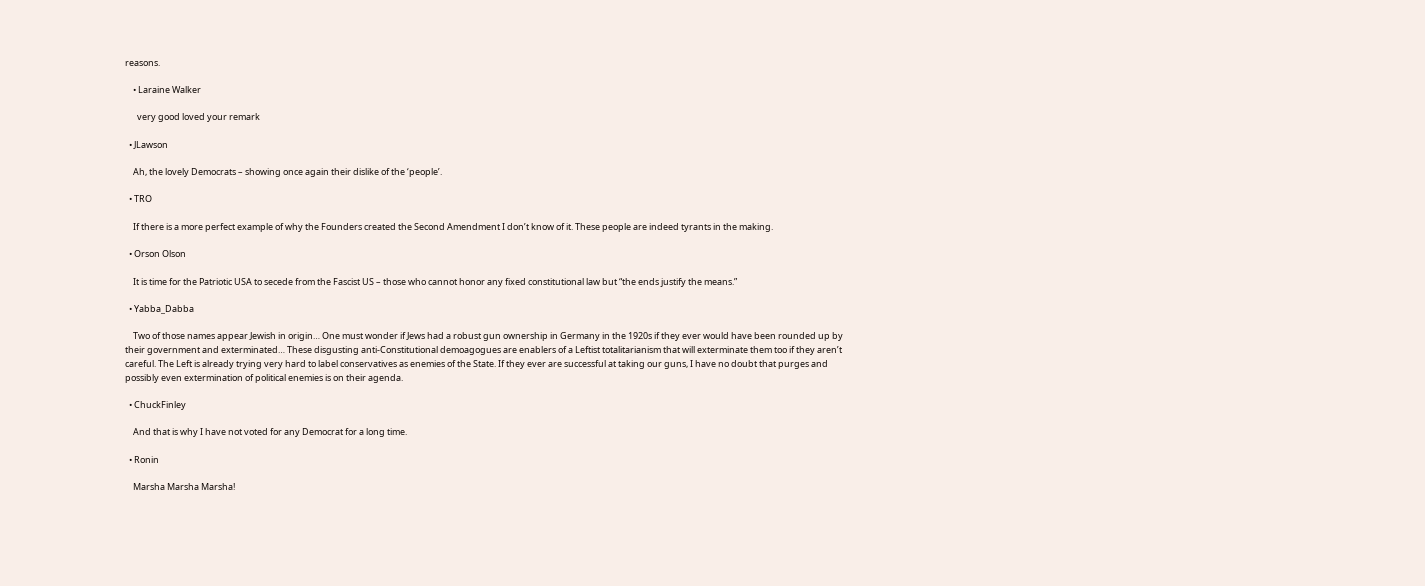reasons.

    • Laraine Walker

      very good loved your remark

  • JLawson

    Ah, the lovely Democrats – showing once again their dislike of the ‘people’.

  • TRO

    If there is a more perfect example of why the Founders created the Second Amendment I don’t know of it. These people are indeed tyrants in the making.

  • Orson Olson

    It is time for the Patriotic USA to secede from the Fascist US – those who cannot honor any fixed constitutional law but “the ends justify the means.”

  • Yabba_Dabba

    Two of those names appear Jewish in origin… One must wonder if Jews had a robust gun ownership in Germany in the 1920s if they ever would have been rounded up by their government and exterminated… These disgusting anti-Constitutional demoagogues are enablers of a Leftist totalitarianism that will exterminate them too if they aren’t careful. The Left is already trying very hard to label conservatives as enemies of the State. If they ever are successful at taking our guns, I have no doubt that purges and possibly even extermination of political enemies is on their agenda.

  • ChuckFinley

    And that is why I have not voted for any Democrat for a long time.

  • Ronin

    Marsha Marsha Marsha!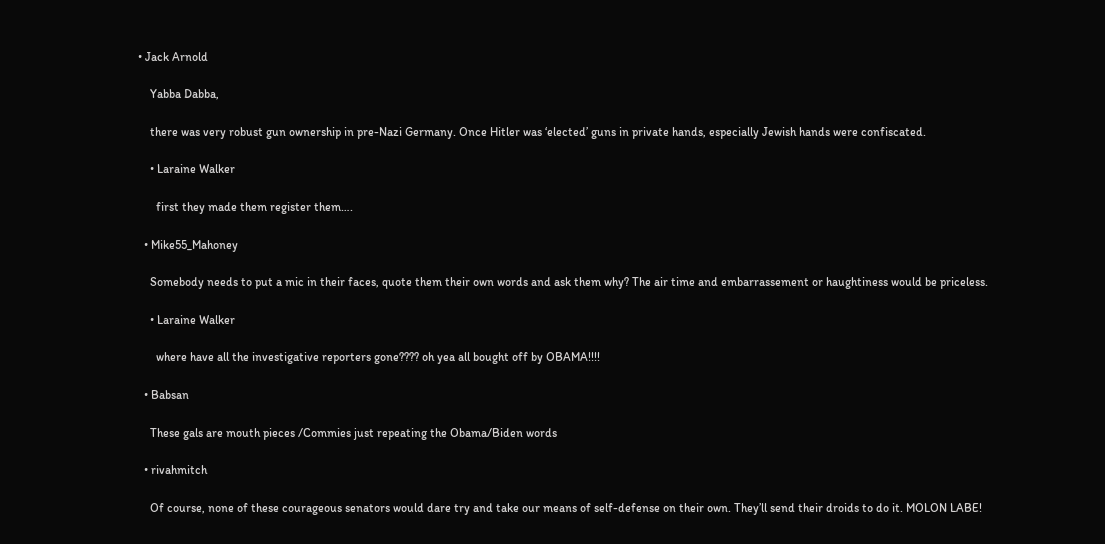• Jack Arnold

    Yabba Dabba,

    there was very robust gun ownership in pre-Nazi Germany. Once Hitler was ‘elected’ guns in private hands, especially Jewish hands were confiscated.

    • Laraine Walker

      first they made them register them….

  • Mike55_Mahoney

    Somebody needs to put a mic in their faces, quote them their own words and ask them why? The air time and embarrassement or haughtiness would be priceless.

    • Laraine Walker

      where have all the investigative reporters gone???? oh yea all bought off by OBAMA!!!!

  • Babsan

    These gals are mouth pieces /Commies just repeating the Obama/Biden words

  • rivahmitch

    Of course, none of these courageous senators would dare try and take our means of self-defense on their own. They’ll send their droids to do it. MOLON LABE!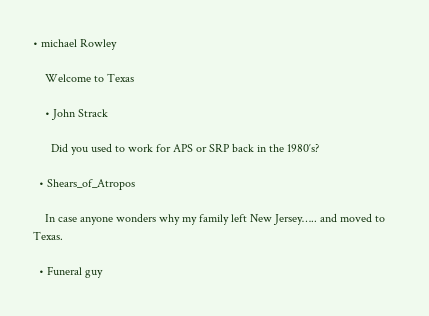• michael Rowley

    Welcome to Texas

    • John Strack

      Did you used to work for APS or SRP back in the 1980′s?

  • Shears_of_Atropos

    In case anyone wonders why my family left New Jersey….. and moved to Texas.

  • Funeral guy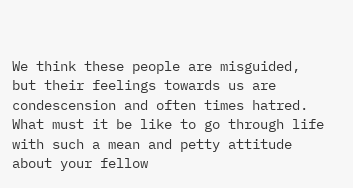We think these people are misguided, but their feelings towards us are condescension and often times hatred. What must it be like to go through life with such a mean and petty attitude about your fellow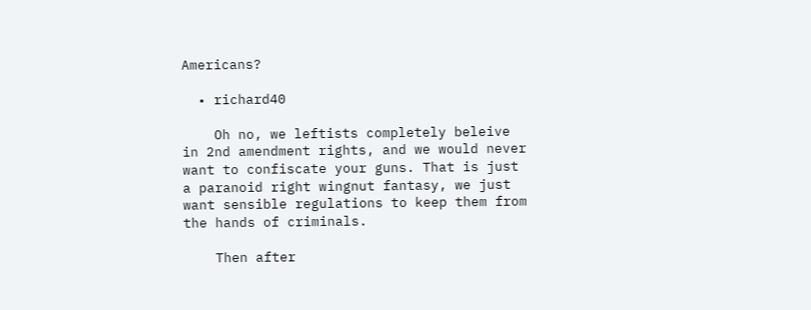Americans?

  • richard40

    Oh no, we leftists completely beleive in 2nd amendment rights, and we would never want to confiscate your guns. That is just a paranoid right wingnut fantasy, we just want sensible regulations to keep them from the hands of criminals.

    Then after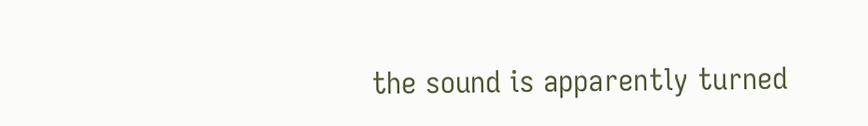the sound is apparently turned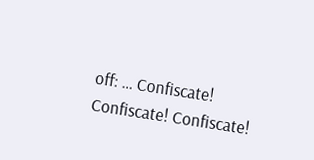off: … Confiscate! Confiscate! Confiscate!